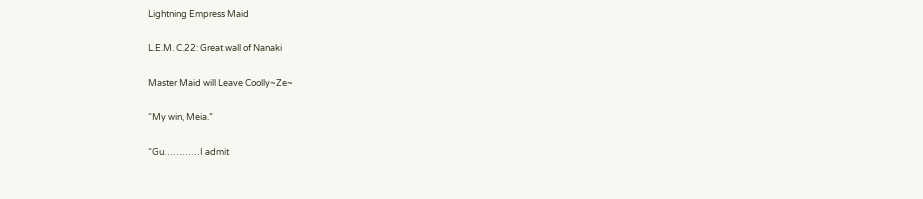Lightning Empress Maid

L.E.M. C.22: Great wall of Nanaki

Master Maid will Leave Coolly~Ze~

“My win, Meia.”

“Gu…………I admit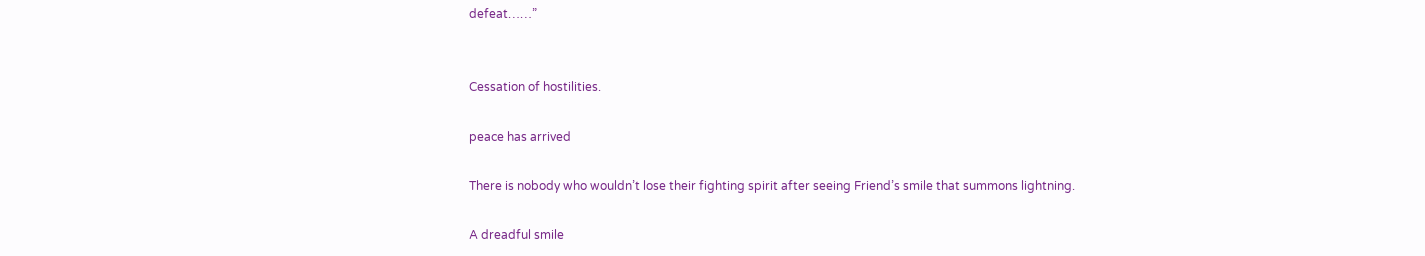defeat……”


Cessation of hostilities.

peace has arrived

There is nobody who wouldn’t lose their fighting spirit after seeing Friend’s smile that summons lightning.

A dreadful smile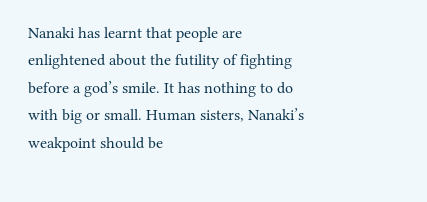Nanaki has learnt that people are enlightened about the futility of fighting before a god’s smile. It has nothing to do with big or small. Human sisters, Nanaki’s weakpoint should be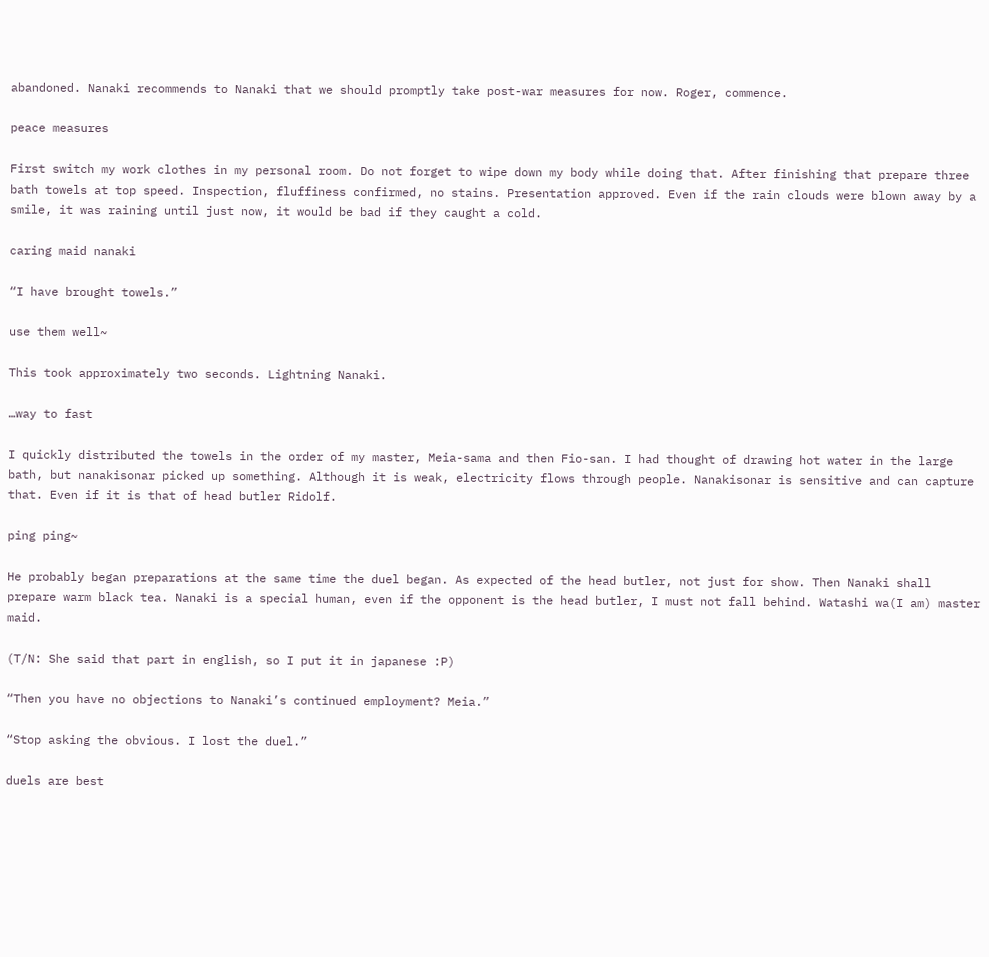abandoned. Nanaki recommends to Nanaki that we should promptly take post-war measures for now. Roger, commence.

peace measures

First switch my work clothes in my personal room. Do not forget to wipe down my body while doing that. After finishing that prepare three bath towels at top speed. Inspection, fluffiness confirmed, no stains. Presentation approved. Even if the rain clouds were blown away by a smile, it was raining until just now, it would be bad if they caught a cold.

caring maid nanaki

“I have brought towels.”

use them well~

This took approximately two seconds. Lightning Nanaki.

…way to fast

I quickly distributed the towels in the order of my master, Meia-sama and then Fio-san. I had thought of drawing hot water in the large bath, but nanakisonar picked up something. Although it is weak, electricity flows through people. Nanakisonar is sensitive and can capture that. Even if it is that of head butler Ridolf.

ping ping~

He probably began preparations at the same time the duel began. As expected of the head butler, not just for show. Then Nanaki shall prepare warm black tea. Nanaki is a special human, even if the opponent is the head butler, I must not fall behind. Watashi wa(I am) master maid.

(T/N: She said that part in english, so I put it in japanese :P)

“Then you have no objections to Nanaki’s continued employment? Meia.”

“Stop asking the obvious. I lost the duel.”

duels are best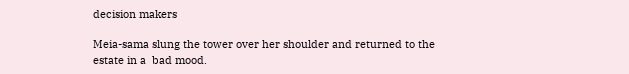decision makers

Meia-sama slung the tower over her shoulder and returned to the estate in a  bad mood.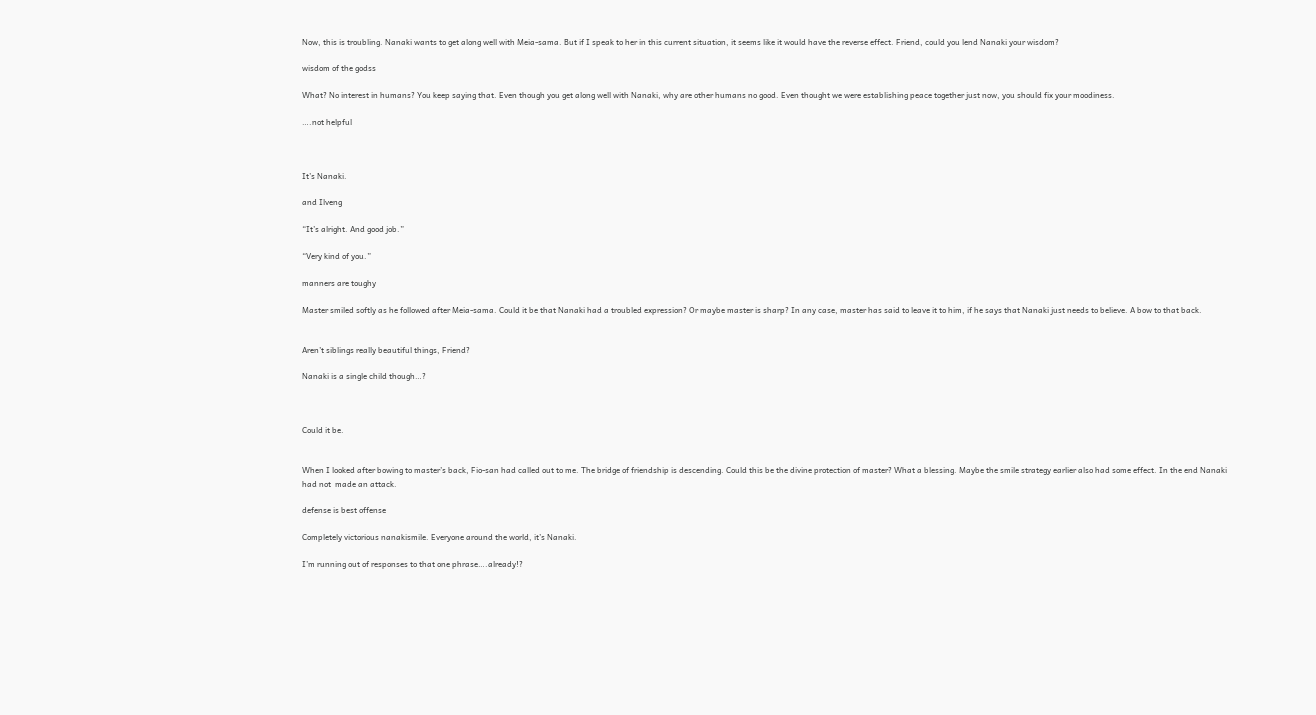Now, this is troubling. Nanaki wants to get along well with Meia-sama. But if I speak to her in this current situation, it seems like it would have the reverse effect. Friend, could you lend Nanaki your wisdom?

wisdom of the godss

What? No interest in humans? You keep saying that. Even though you get along well with Nanaki, why are other humans no good. Even thought we were establishing peace together just now, you should fix your moodiness.

….not helpful



It’s Nanaki.

and Ilveng

“It’s alright. And good job.”

“Very kind of you.”

manners are toughy

Master smiled softly as he followed after Meia-sama. Could it be that Nanaki had a troubled expression? Or maybe master is sharp? In any case, master has said to leave it to him, if he says that Nanaki just needs to believe. A bow to that back.


Aren’t siblings really beautiful things, Friend?

Nanaki is a single child though…?



Could it be.


When I looked after bowing to master’s back, Fio-san had called out to me. The bridge of friendship is descending. Could this be the divine protection of master? What a blessing. Maybe the smile strategy earlier also had some effect. In the end Nanaki had not  made an attack.

defense is best offense

Completely victorious nanakismile. Everyone around the world, it’s Nanaki.

I’m running out of responses to that one phrase….already!?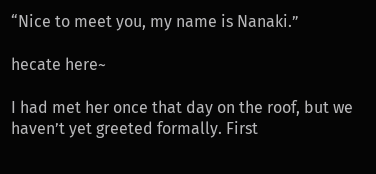“Nice to meet you, my name is Nanaki.”

hecate here~

I had met her once that day on the roof, but we haven’t yet greeted formally. First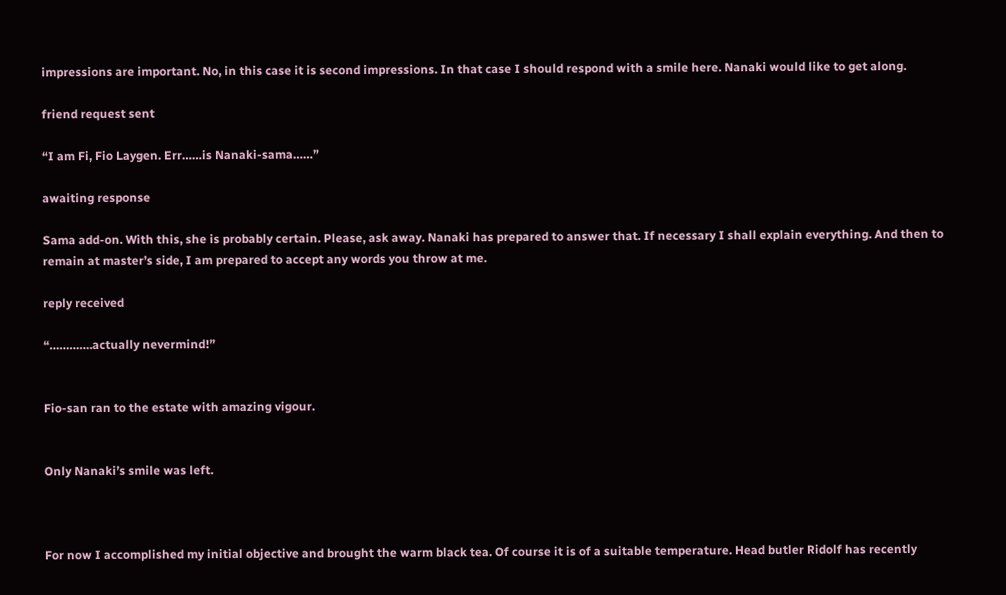impressions are important. No, in this case it is second impressions. In that case I should respond with a smile here. Nanaki would like to get along.

friend request sent

“I am Fi, Fio Laygen. Err……is Nanaki-sama……”

awaiting response

Sama add-on. With this, she is probably certain. Please, ask away. Nanaki has prepared to answer that. If necessary I shall explain everything. And then to remain at master’s side, I am prepared to accept any words you throw at me.

reply received

“………….actually nevermind!”


Fio-san ran to the estate with amazing vigour.


Only Nanaki’s smile was left.



For now I accomplished my initial objective and brought the warm black tea. Of course it is of a suitable temperature. Head butler Ridolf has recently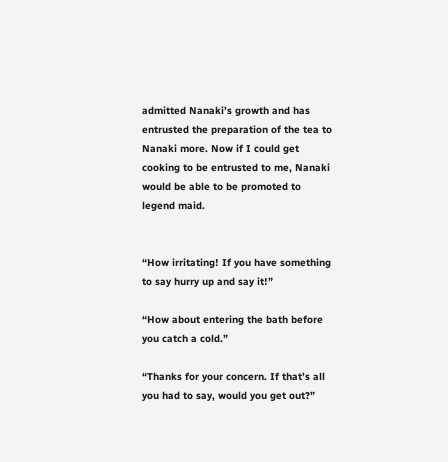admitted Nanaki’s growth and has entrusted the preparation of the tea to Nanaki more. Now if I could get cooking to be entrusted to me, Nanaki would be able to be promoted to legend maid.


“How irritating! If you have something to say hurry up and say it!”

“How about entering the bath before you catch a cold.”

“Thanks for your concern. If that’s all you had to say, would you get out?”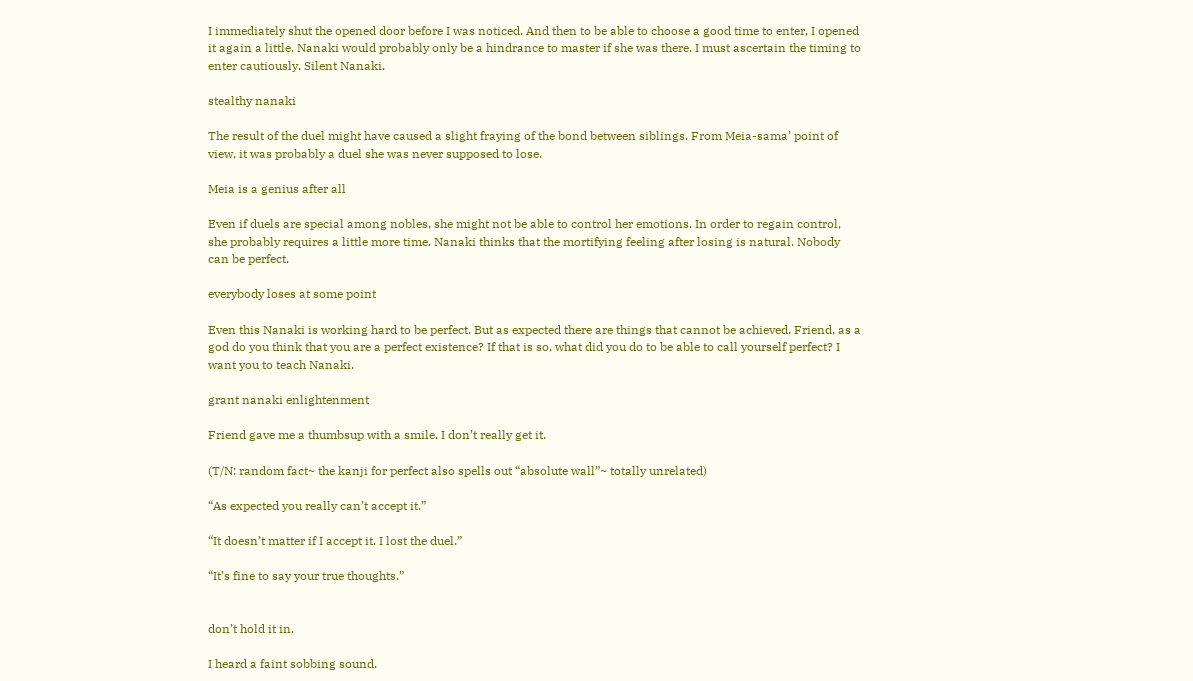I immediately shut the opened door before I was noticed. And then to be able to choose a good time to enter, I opened it again a little. Nanaki would probably only be a hindrance to master if she was there. I must ascertain the timing to enter cautiously. Silent Nanaki.

stealthy nanaki

The result of the duel might have caused a slight fraying of the bond between siblings. From Meia-sama’ point of view, it was probably a duel she was never supposed to lose.

Meia is a genius after all

Even if duels are special among nobles, she might not be able to control her emotions. In order to regain control, she probably requires a little more time. Nanaki thinks that the mortifying feeling after losing is natural. Nobody can be perfect.

everybody loses at some point

Even this Nanaki is working hard to be perfect. But as expected there are things that cannot be achieved. Friend, as a god do you think that you are a perfect existence? If that is so, what did you do to be able to call yourself perfect? I want you to teach Nanaki.

grant nanaki enlightenment

Friend gave me a thumbsup with a smile. I don’t really get it.

(T/N: random fact~ the kanji for perfect also spells out “absolute wall”~ totally unrelated)

“As expected you really can’t accept it.”

“It doesn’t matter if I accept it. I lost the duel.”

“It’s fine to say your true thoughts.”


don’t hold it in.

I heard a faint sobbing sound.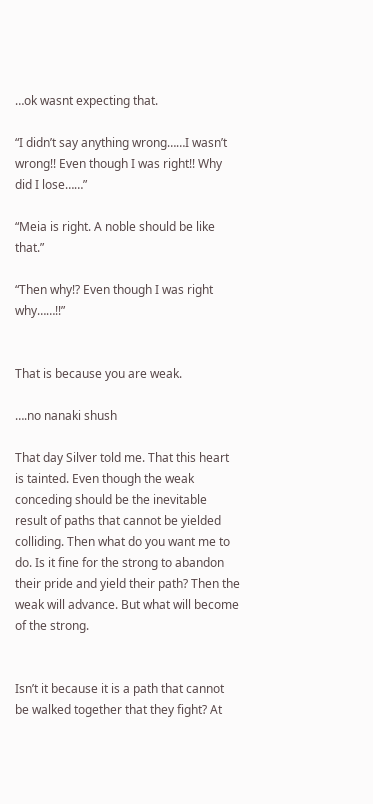…ok wasnt expecting that.

“I didn’t say anything wrong……I wasn’t wrong!! Even though I was right!! Why did I lose……”

“Meia is right. A noble should be like that.”

“Then why!? Even though I was right why……!!”


That is because you are weak.

….no nanaki shush

That day Silver told me. That this heart is tainted. Even though the weak conceding should be the inevitable result of paths that cannot be yielded colliding. Then what do you want me to do. Is it fine for the strong to abandon their pride and yield their path? Then the weak will advance. But what will become of the strong.


Isn’t it because it is a path that cannot be walked together that they fight? At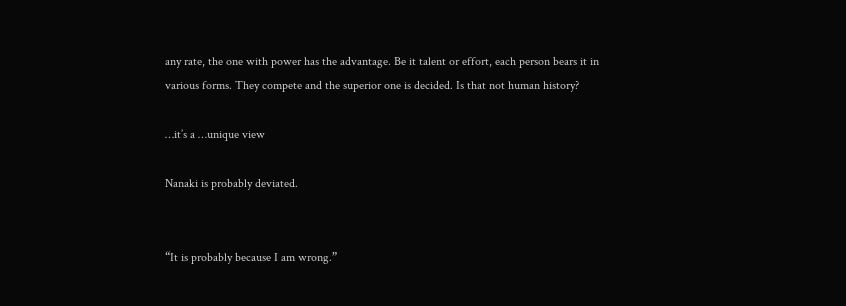any rate, the one with power has the advantage. Be it talent or effort, each person bears it in various forms. They compete and the superior one is decided. Is that not human history?

…it’s a …unique view

Nanaki is probably deviated.


“It is probably because I am wrong.”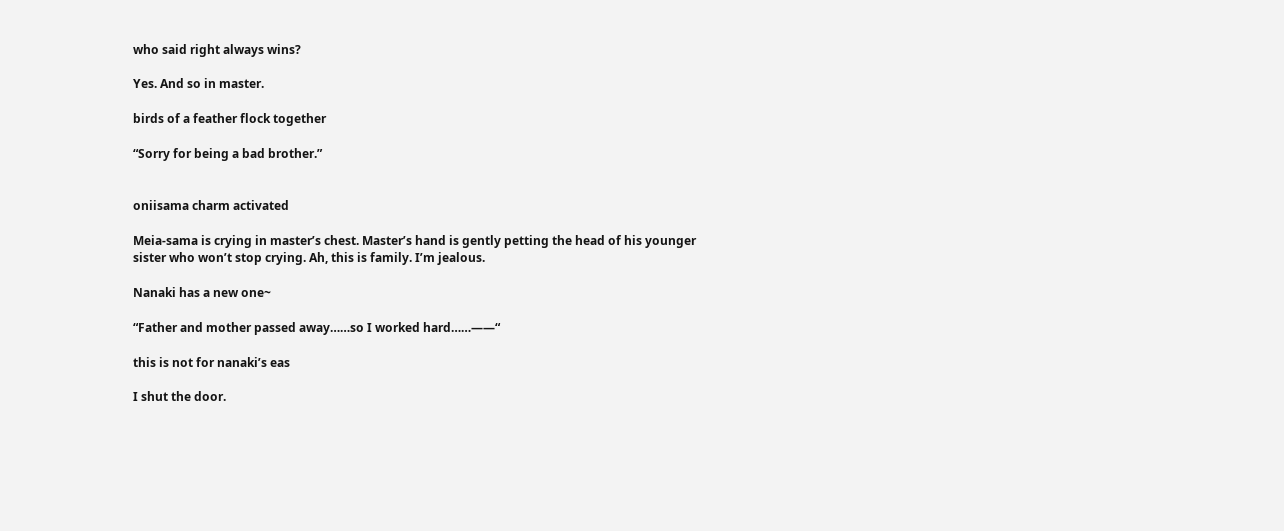who said right always wins?

Yes. And so in master.

birds of a feather flock together

“Sorry for being a bad brother.”


oniisama charm activated

Meia-sama is crying in master’s chest. Master’s hand is gently petting the head of his younger sister who won’t stop crying. Ah, this is family. I’m jealous.

Nanaki has a new one~

“Father and mother passed away……so I worked hard……——“

this is not for nanaki’s eas

I shut the door.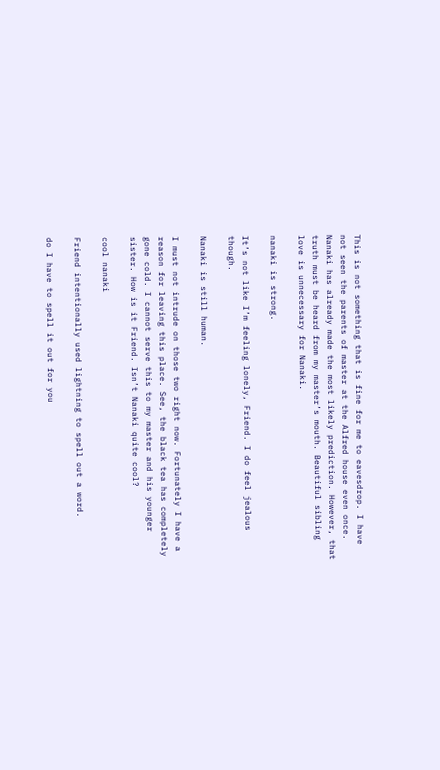This is not something that is fine for me to eavesdrop. I have not seen the parents of master at the Alfred house even once. Nanaki has already made the most likely prediction. However, that truth must be heard from my master’s mouth. Beautiful sibling love is unnecessary for Nanaki.

nanaki is strong.

It’s not like I’m feeling lonely, Friend. I do feel jealous though.

Nanaki is still human.

I must not intrude on those two right now. Fortunately I have a reason for leaving this place. See, the black tea has completely gone cold. I cannot serve this to my master and his younger sister. How is it Friend. Isn’t Nanaki quite cool?

cool nanaki

Friend intentionally used lightning to spell out a word.

do I have to spell it out for you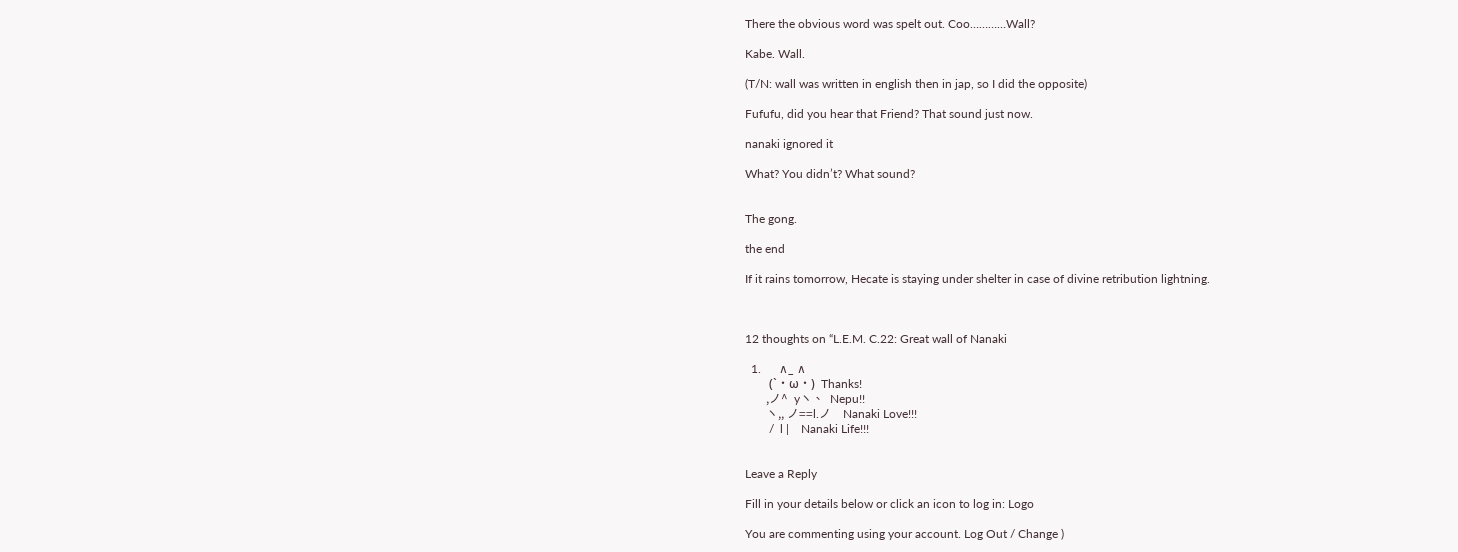There the obvious word was spelt out. Coo…………Wall?

Kabe. Wall.

(T/N: wall was written in english then in jap, so I did the opposite)

Fufufu, did you hear that Friend? That sound just now.

nanaki ignored it

What? You didn’t? What sound?


The gong.

the end

If it rains tomorrow, Hecate is staying under shelter in case of divine retribution lightning.



12 thoughts on “L.E.M. C.22: Great wall of Nanaki

  1.      ∧_ ∧
        (`・ω・)  Thanks!
       ,ノ^  yヽ、  Nepu!!
       ヽ,, ノ==l.ノ    Nanaki Love!!!
        /  l |    Nanaki Life!!!


Leave a Reply

Fill in your details below or click an icon to log in: Logo

You are commenting using your account. Log Out / Change )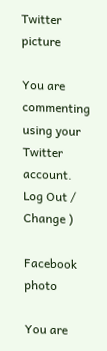Twitter picture

You are commenting using your Twitter account. Log Out / Change )

Facebook photo

You are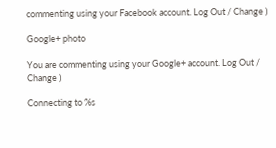commenting using your Facebook account. Log Out / Change )

Google+ photo

You are commenting using your Google+ account. Log Out / Change )

Connecting to %s